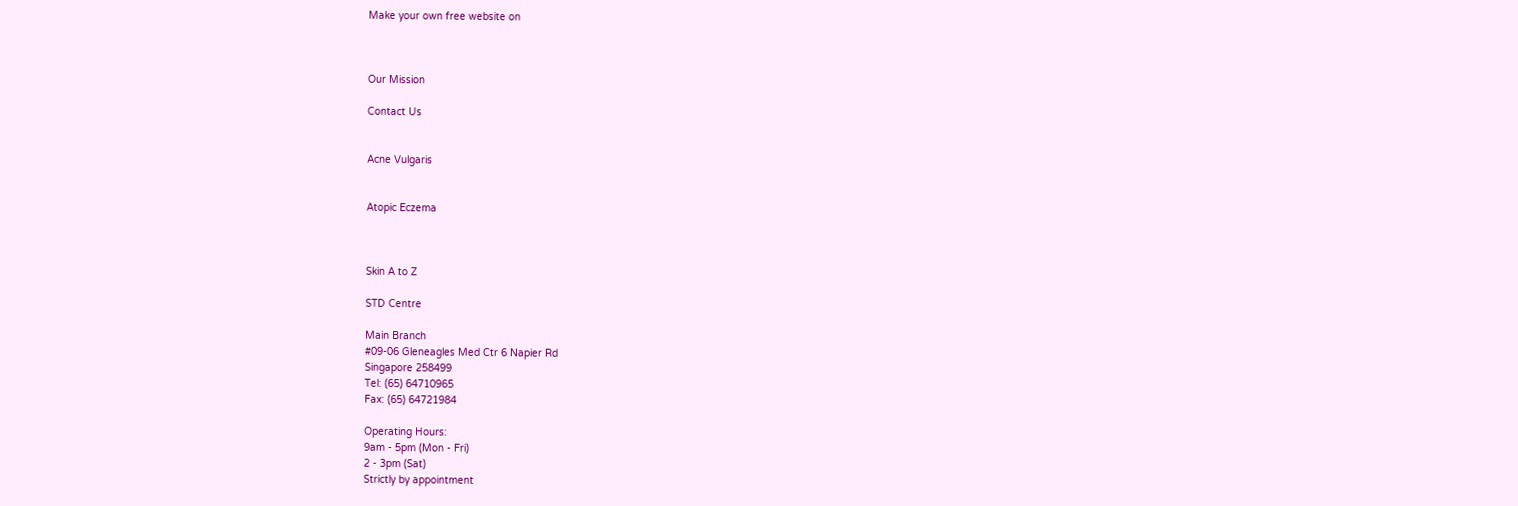Make your own free website on



Our Mission

Contact Us


Acne Vulgaris


Atopic Eczema



Skin A to Z

STD Centre

Main Branch
#09-06 Gleneagles Med Ctr 6 Napier Rd
Singapore 258499
Tel: (65) 64710965
Fax: (65) 64721984

Operating Hours:
9am - 5pm (Mon - Fri)
2 - 3pm (Sat)
Strictly by appointment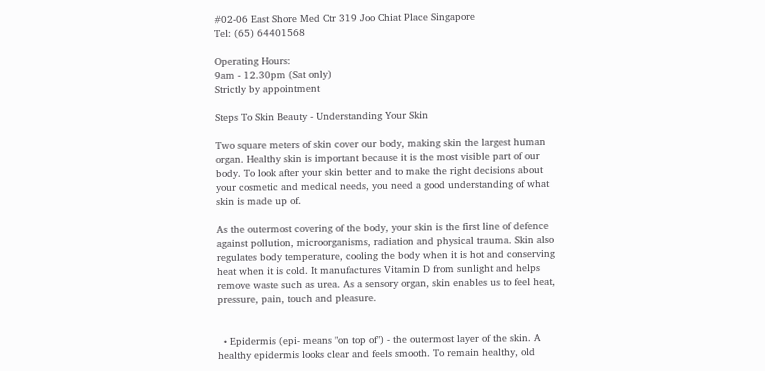#02-06 East Shore Med Ctr 319 Joo Chiat Place Singapore
Tel: (65) 64401568

Operating Hours:
9am - 12.30pm (Sat only)
Strictly by appointment

Steps To Skin Beauty - Understanding Your Skin

Two square meters of skin cover our body, making skin the largest human organ. Healthy skin is important because it is the most visible part of our body. To look after your skin better and to make the right decisions about your cosmetic and medical needs, you need a good understanding of what skin is made up of.

As the outermost covering of the body, your skin is the first line of defence against pollution, microorganisms, radiation and physical trauma. Skin also regulates body temperature, cooling the body when it is hot and conserving heat when it is cold. It manufactures Vitamin D from sunlight and helps remove waste such as urea. As a sensory organ, skin enables us to feel heat, pressure, pain, touch and pleasure.


  • Epidermis (epi- means "on top of") - the outermost layer of the skin. A healthy epidermis looks clear and feels smooth. To remain healthy, old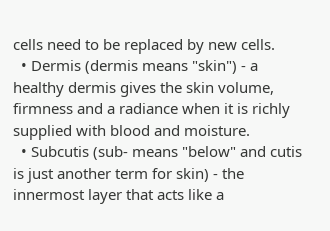cells need to be replaced by new cells.
  • Dermis (dermis means "skin") - a healthy dermis gives the skin volume, firmness and a radiance when it is richly supplied with blood and moisture.
  • Subcutis (sub- means "below" and cutis is just another term for skin) - the innermost layer that acts like a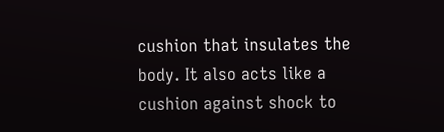cushion that insulates the body. It also acts like a cushion against shock to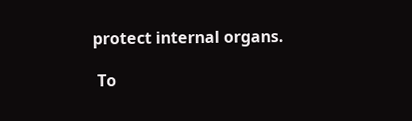protect internal organs.

 To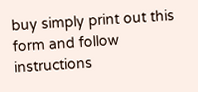buy simply print out this form and follow instructions